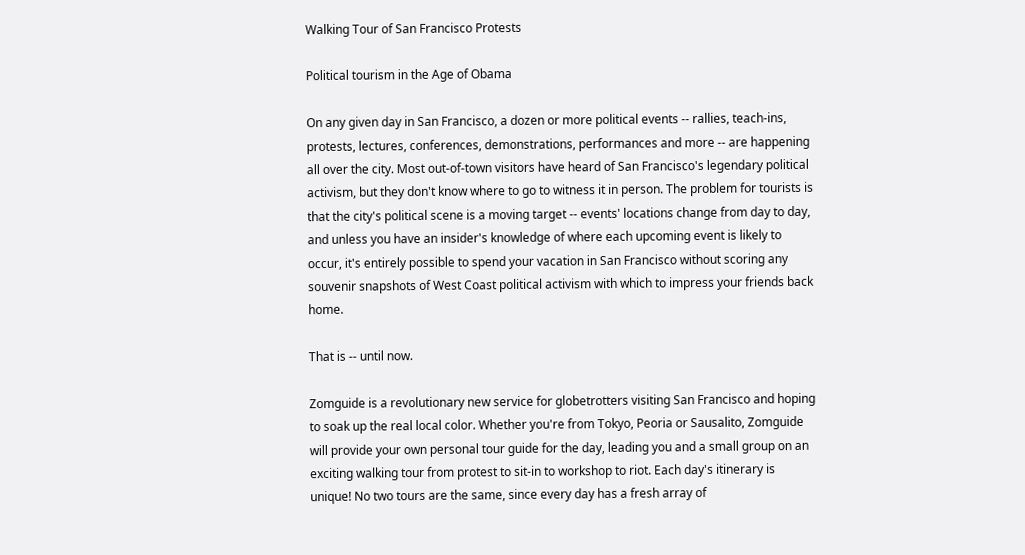Walking Tour of San Francisco Protests

Political tourism in the Age of Obama

On any given day in San Francisco, a dozen or more political events -- rallies, teach-ins, protests, lectures, conferences, demonstrations, performances and more -- are happening all over the city. Most out-of-town visitors have heard of San Francisco's legendary political activism, but they don't know where to go to witness it in person. The problem for tourists is that the city's political scene is a moving target -- events' locations change from day to day, and unless you have an insider's knowledge of where each upcoming event is likely to occur, it's entirely possible to spend your vacation in San Francisco without scoring any souvenir snapshots of West Coast political activism with which to impress your friends back home.

That is -- until now.

Zomguide is a revolutionary new service for globetrotters visiting San Francisco and hoping to soak up the real local color. Whether you're from Tokyo, Peoria or Sausalito, Zomguide will provide your own personal tour guide for the day, leading you and a small group on an exciting walking tour from protest to sit-in to workshop to riot. Each day's itinerary is unique! No two tours are the same, since every day has a fresh array of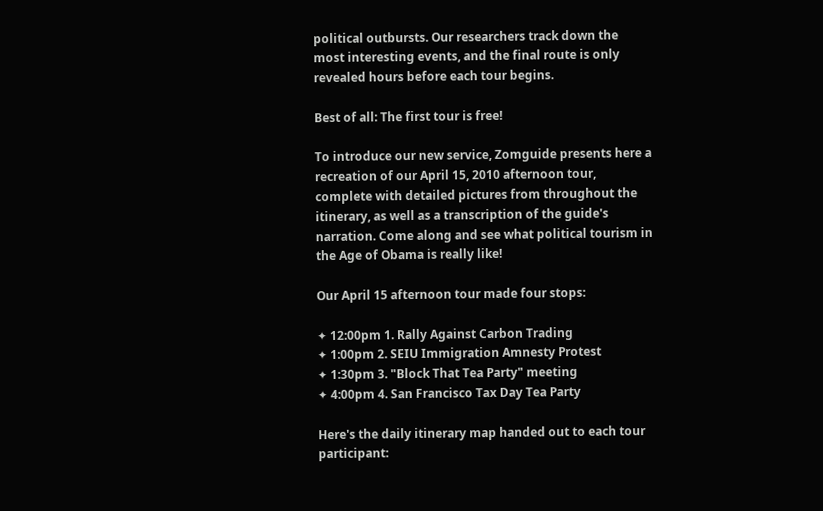political outbursts. Our researchers track down the most interesting events, and the final route is only revealed hours before each tour begins.

Best of all: The first tour is free!

To introduce our new service, Zomguide presents here a recreation of our April 15, 2010 afternoon tour, complete with detailed pictures from throughout the itinerary, as well as a transcription of the guide's narration. Come along and see what political tourism in the Age of Obama is really like!

Our April 15 afternoon tour made four stops:

✦ 12:00pm 1. Rally Against Carbon Trading
✦ 1:00pm 2. SEIU Immigration Amnesty Protest
✦ 1:30pm 3. "Block That Tea Party" meeting
✦ 4:00pm 4. San Francisco Tax Day Tea Party

Here's the daily itinerary map handed out to each tour participant: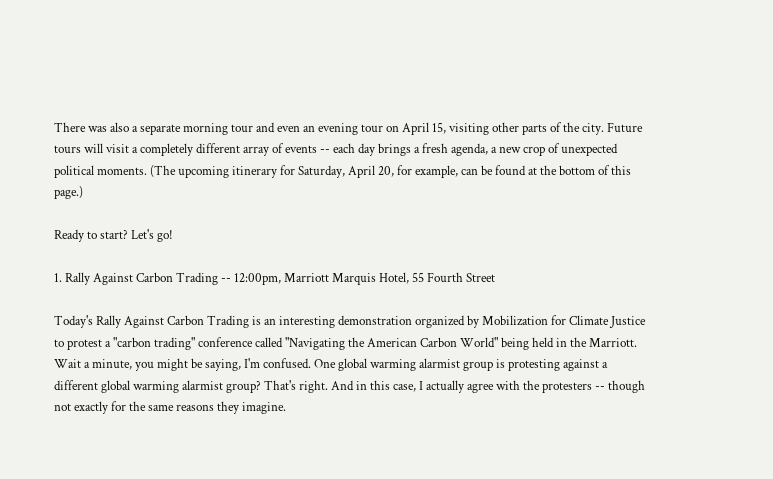There was also a separate morning tour and even an evening tour on April 15, visiting other parts of the city. Future tours will visit a completely different array of events -- each day brings a fresh agenda, a new crop of unexpected political moments. (The upcoming itinerary for Saturday, April 20, for example, can be found at the bottom of this page.)

Ready to start? Let's go!

1. Rally Against Carbon Trading -- 12:00pm, Marriott Marquis Hotel, 55 Fourth Street

Today's Rally Against Carbon Trading is an interesting demonstration organized by Mobilization for Climate Justice to protest a "carbon trading" conference called "Navigating the American Carbon World" being held in the Marriott. Wait a minute, you might be saying, I'm confused. One global warming alarmist group is protesting against a different global warming alarmist group? That's right. And in this case, I actually agree with the protesters -- though not exactly for the same reasons they imagine.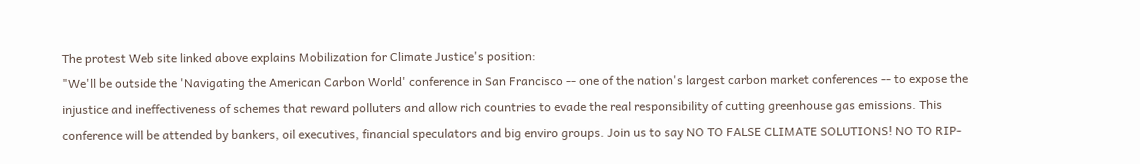The protest Web site linked above explains Mobilization for Climate Justice's position:
"We'll be outside the 'Navigating the American Carbon World' conference in San Francisco -- one of the nation's largest carbon market conferences -- to expose the injustice and ineffectiveness of schemes that reward polluters and allow rich countries to evade the real responsibility of cutting greenhouse gas emissions. This conference will be attended by bankers, oil executives, financial speculators and big enviro groups. Join us to say NO TO FALSE CLIMATE SOLUTIONS! NO TO RIP-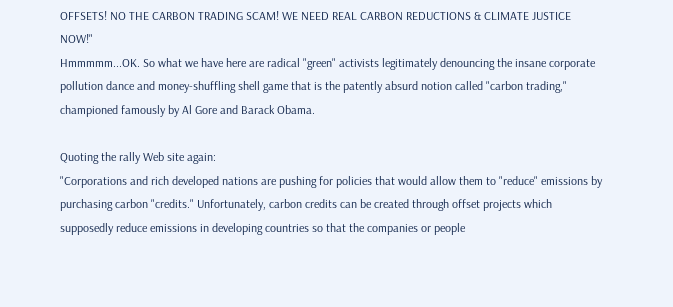OFFSETS! NO THE CARBON TRADING SCAM! WE NEED REAL CARBON REDUCTIONS & CLIMATE JUSTICE NOW!"
Hmmmmm...OK. So what we have here are radical "green" activists legitimately denouncing the insane corporate pollution dance and money-shuffling shell game that is the patently absurd notion called "carbon trading," championed famously by Al Gore and Barack Obama.

Quoting the rally Web site again:
"Corporations and rich developed nations are pushing for policies that would allow them to "reduce" emissions by purchasing carbon "credits." Unfortunately, carbon credits can be created through offset projects which supposedly reduce emissions in developing countries so that the companies or people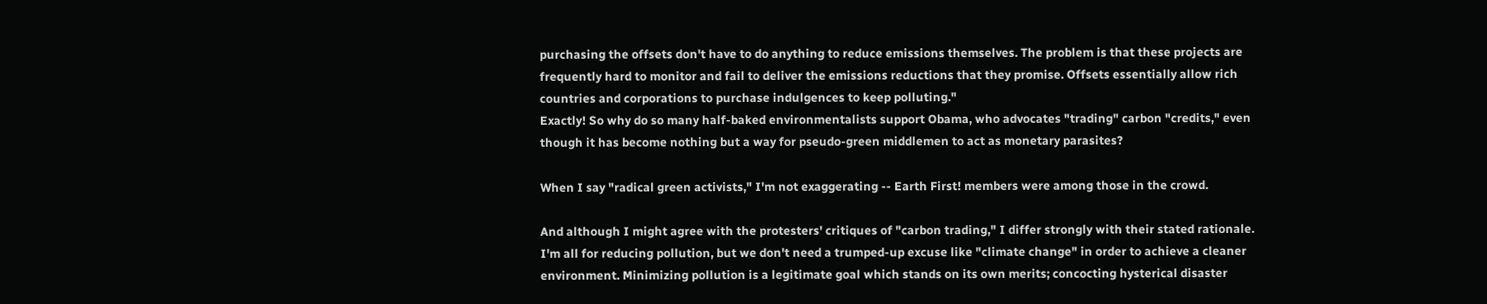purchasing the offsets don't have to do anything to reduce emissions themselves. The problem is that these projects are frequently hard to monitor and fail to deliver the emissions reductions that they promise. Offsets essentially allow rich countries and corporations to purchase indulgences to keep polluting."
Exactly! So why do so many half-baked environmentalists support Obama, who advocates "trading" carbon "credits," even though it has become nothing but a way for pseudo-green middlemen to act as monetary parasites?

When I say "radical green activists," I'm not exaggerating -- Earth First! members were among those in the crowd.

And although I might agree with the protesters' critiques of "carbon trading," I differ strongly with their stated rationale. I'm all for reducing pollution, but we don't need a trumped-up excuse like "climate change" in order to achieve a cleaner environment. Minimizing pollution is a legitimate goal which stands on its own merits; concocting hysterical disaster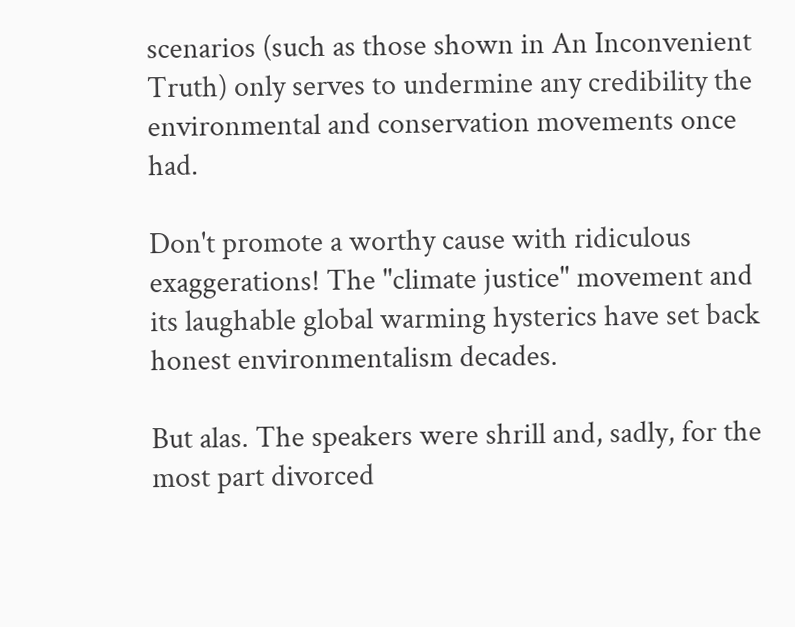scenarios (such as those shown in An Inconvenient Truth) only serves to undermine any credibility the environmental and conservation movements once had.

Don't promote a worthy cause with ridiculous exaggerations! The "climate justice" movement and its laughable global warming hysterics have set back honest environmentalism decades.

But alas. The speakers were shrill and, sadly, for the most part divorced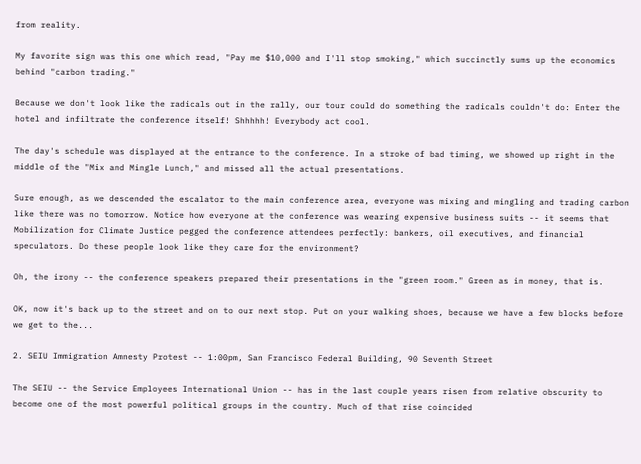from reality.

My favorite sign was this one which read, "Pay me $10,000 and I'll stop smoking," which succinctly sums up the economics behind "carbon trading."

Because we don't look like the radicals out in the rally, our tour could do something the radicals couldn't do: Enter the hotel and infiltrate the conference itself! Shhhhh! Everybody act cool.

The day's schedule was displayed at the entrance to the conference. In a stroke of bad timing, we showed up right in the middle of the "Mix and Mingle Lunch," and missed all the actual presentations.

Sure enough, as we descended the escalator to the main conference area, everyone was mixing and mingling and trading carbon like there was no tomorrow. Notice how everyone at the conference was wearing expensive business suits -- it seems that Mobilization for Climate Justice pegged the conference attendees perfectly: bankers, oil executives, and financial speculators. Do these people look like they care for the environment?

Oh, the irony -- the conference speakers prepared their presentations in the "green room." Green as in money, that is.

OK, now it's back up to the street and on to our next stop. Put on your walking shoes, because we have a few blocks before we get to the...

2. SEIU Immigration Amnesty Protest -- 1:00pm, San Francisco Federal Building, 90 Seventh Street

The SEIU -- the Service Employees International Union -- has in the last couple years risen from relative obscurity to become one of the most powerful political groups in the country. Much of that rise coincided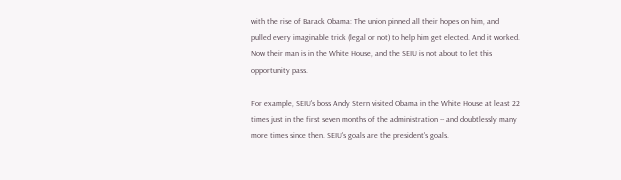with the rise of Barack Obama: The union pinned all their hopes on him, and pulled every imaginable trick (legal or not) to help him get elected. And it worked. Now their man is in the White House, and the SEIU is not about to let this opportunity pass.

For example, SEIU's boss Andy Stern visited Obama in the White House at least 22 times just in the first seven months of the administration -- and doubtlessly many more times since then. SEIU's goals are the president's goals.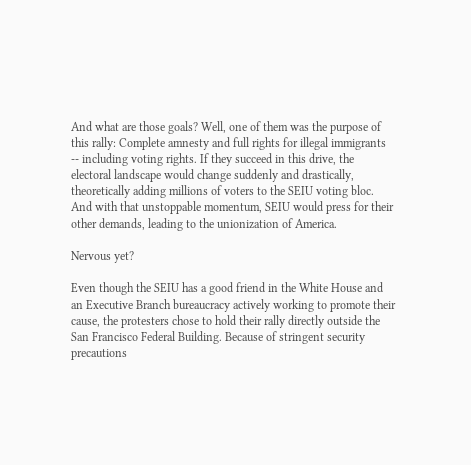And what are those goals? Well, one of them was the purpose of this rally: Complete amnesty and full rights for illegal immigrants -- including voting rights. If they succeed in this drive, the electoral landscape would change suddenly and drastically, theoretically adding millions of voters to the SEIU voting bloc. And with that unstoppable momentum, SEIU would press for their other demands, leading to the unionization of America.

Nervous yet?

Even though the SEIU has a good friend in the White House and an Executive Branch bureaucracy actively working to promote their cause, the protesters chose to hold their rally directly outside the San Francisco Federal Building. Because of stringent security precautions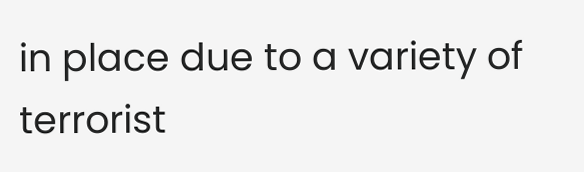in place due to a variety of terrorist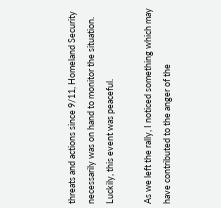threats and actions since 9/11, Homeland Security necessarily was on hand to monitor the situation. Luckily, this event was peaceful.

As we left the rally, I noticed something which may have contributed to the anger of the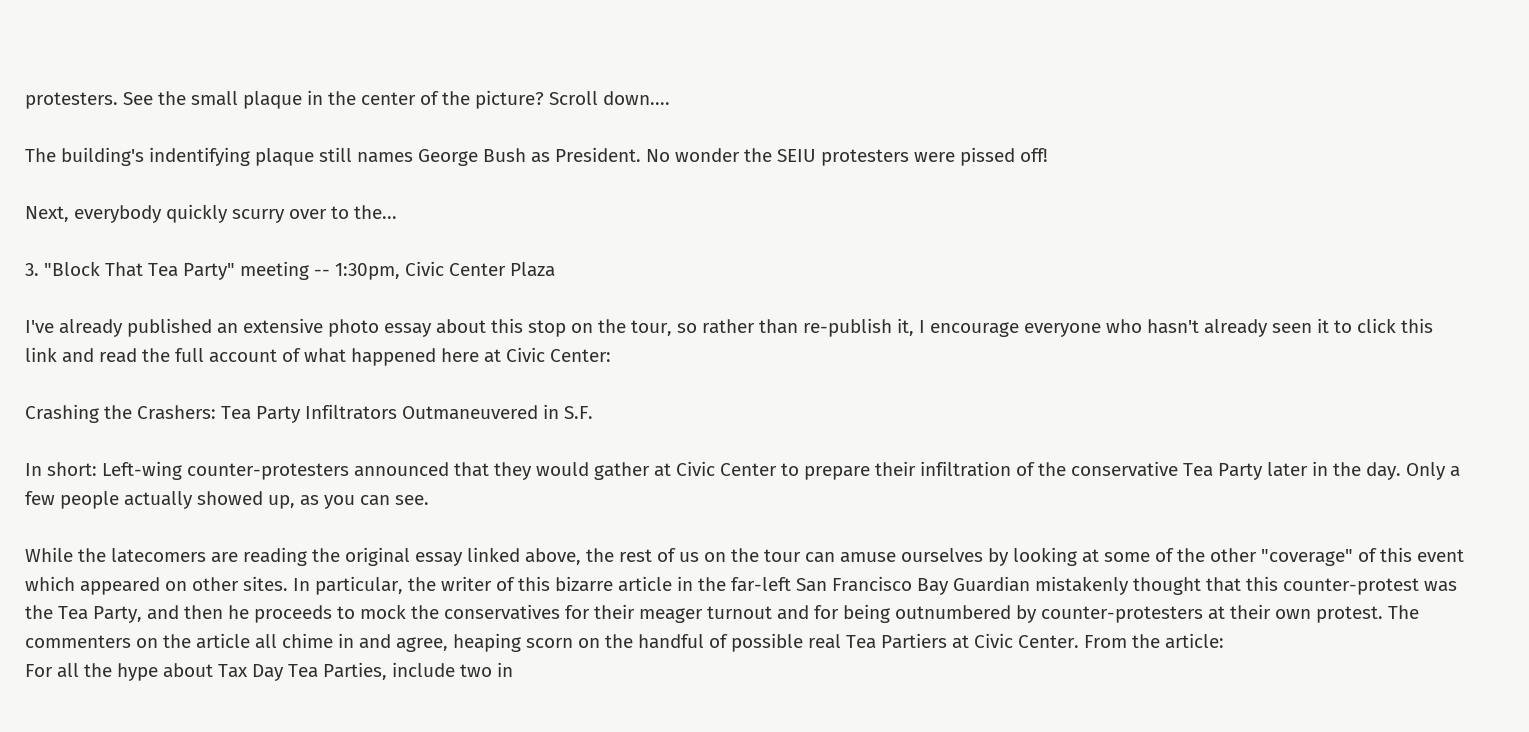protesters. See the small plaque in the center of the picture? Scroll down....

The building's indentifying plaque still names George Bush as President. No wonder the SEIU protesters were pissed off!

Next, everybody quickly scurry over to the...

3. "Block That Tea Party" meeting -- 1:30pm, Civic Center Plaza

I've already published an extensive photo essay about this stop on the tour, so rather than re-publish it, I encourage everyone who hasn't already seen it to click this link and read the full account of what happened here at Civic Center:

Crashing the Crashers: Tea Party Infiltrators Outmaneuvered in S.F.

In short: Left-wing counter-protesters announced that they would gather at Civic Center to prepare their infiltration of the conservative Tea Party later in the day. Only a few people actually showed up, as you can see.

While the latecomers are reading the original essay linked above, the rest of us on the tour can amuse ourselves by looking at some of the other "coverage" of this event which appeared on other sites. In particular, the writer of this bizarre article in the far-left San Francisco Bay Guardian mistakenly thought that this counter-protest was the Tea Party, and then he proceeds to mock the conservatives for their meager turnout and for being outnumbered by counter-protesters at their own protest. The commenters on the article all chime in and agree, heaping scorn on the handful of possible real Tea Partiers at Civic Center. From the article:
For all the hype about Tax Day Tea Parties, include two in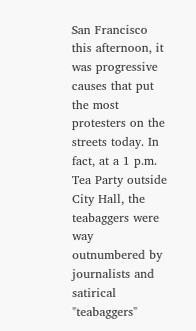San Francisco this afternoon, it was progressive causes that put the most protesters on the streets today. In fact, at a 1 p.m. Tea Party outside City Hall, the teabaggers were way outnumbered by journalists and satirical "teabaggers"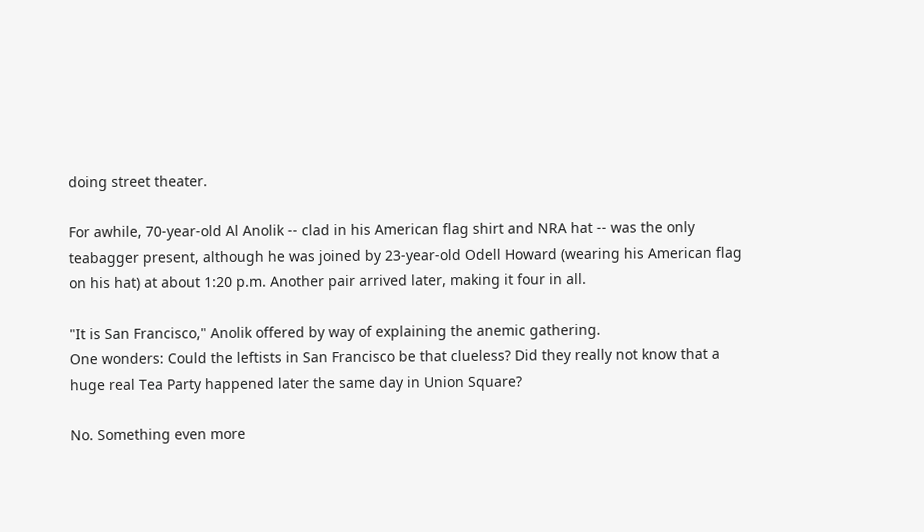doing street theater.

For awhile, 70-year-old Al Anolik -- clad in his American flag shirt and NRA hat -- was the only teabagger present, although he was joined by 23-year-old Odell Howard (wearing his American flag on his hat) at about 1:20 p.m. Another pair arrived later, making it four in all.

"It is San Francisco," Anolik offered by way of explaining the anemic gathering.
One wonders: Could the leftists in San Francisco be that clueless? Did they really not know that a huge real Tea Party happened later the same day in Union Square?

No. Something even more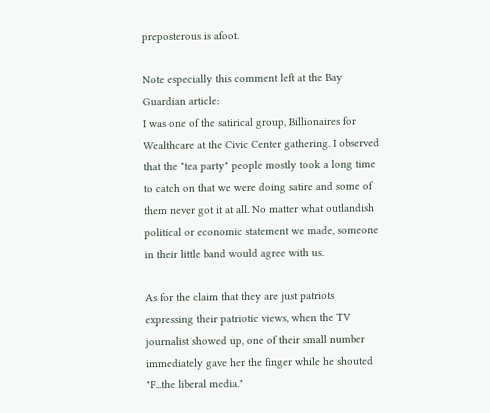preposterous is afoot.

Note especially this comment left at the Bay Guardian article:
I was one of the satirical group, Billionaires for Wealthcare at the Civic Center gathering. I observed that the "tea party" people mostly took a long time to catch on that we were doing satire and some of them never got it at all. No matter what outlandish political or economic statement we made, someone in their little band would agree with us.

As for the claim that they are just patriots expressing their patriotic views, when the TV journalist showed up, one of their small number immediately gave her the finger while he shouted "F...the liberal media."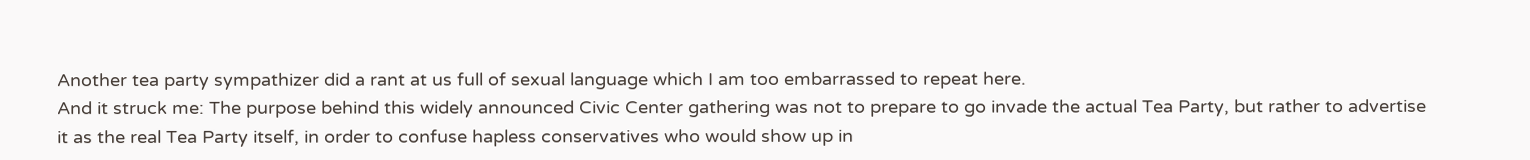Another tea party sympathizer did a rant at us full of sexual language which I am too embarrassed to repeat here.
And it struck me: The purpose behind this widely announced Civic Center gathering was not to prepare to go invade the actual Tea Party, but rather to advertise it as the real Tea Party itself, in order to confuse hapless conservatives who would show up in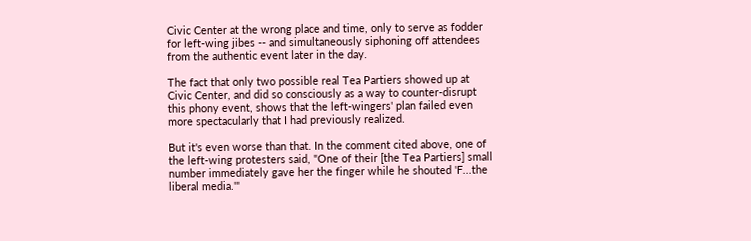Civic Center at the wrong place and time, only to serve as fodder for left-wing jibes -- and simultaneously siphoning off attendees from the authentic event later in the day.

The fact that only two possible real Tea Partiers showed up at Civic Center, and did so consciously as a way to counter-disrupt this phony event, shows that the left-wingers' plan failed even more spectacularly that I had previously realized.

But it's even worse than that. In the comment cited above, one of the left-wing protesters said, "One of their [the Tea Partiers] small number immediately gave her the finger while he shouted 'F...the liberal media.'"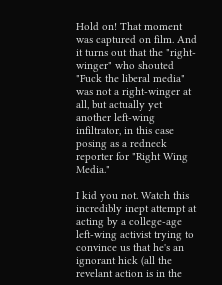Hold on! That moment was captured on film. And it turns out that the "right-winger" who shouted "Fuck the liberal media" was not a right-winger at all, but actually yet another left-wing infiltrator, in this case posing as a redneck reporter for "Right Wing Media."

I kid you not. Watch this incredibly inept attempt at acting by a college-age left-wing activist trying to convince us that he's an ignorant hick (all the revelant action is in the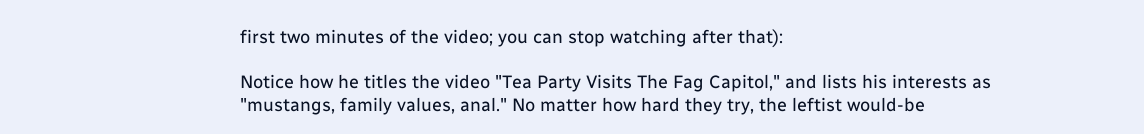first two minutes of the video; you can stop watching after that):

Notice how he titles the video "Tea Party Visits The Fag Capitol," and lists his interests as "mustangs, family values, anal." No matter how hard they try, the leftist would-be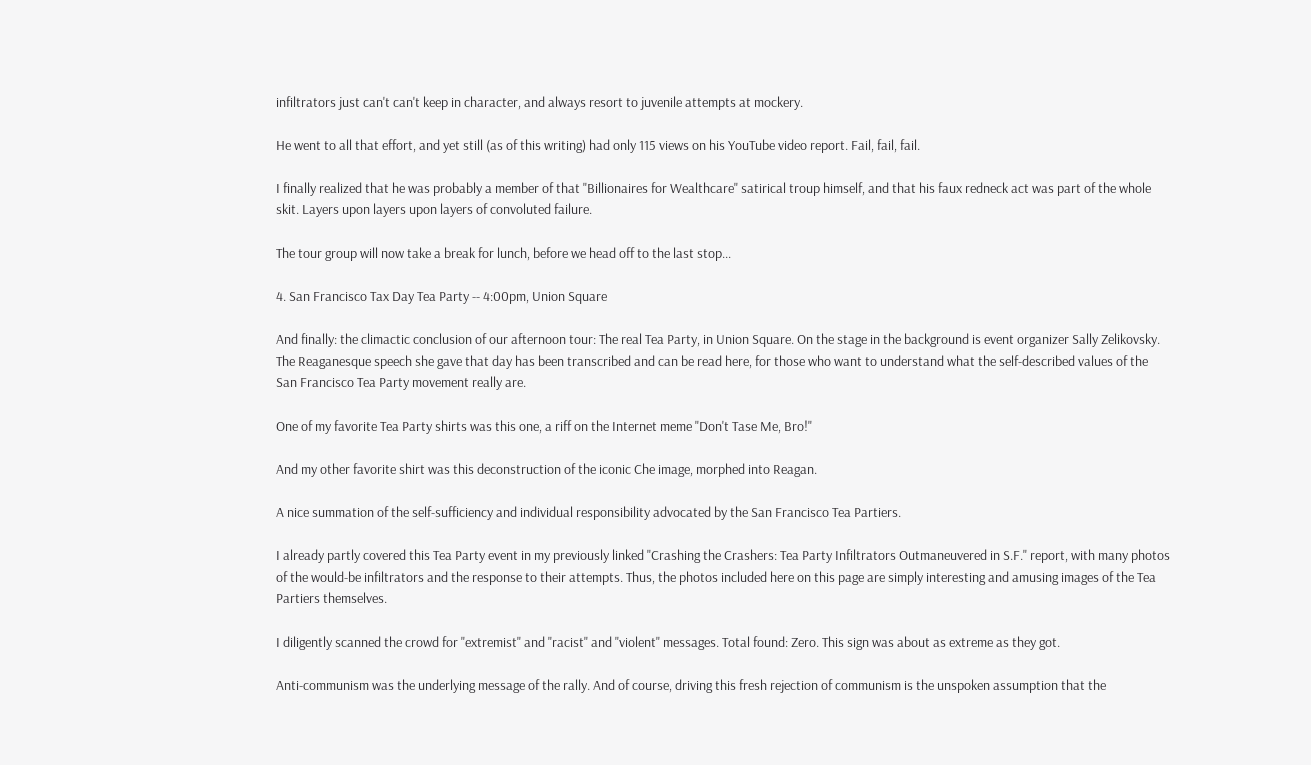infiltrators just can't can't keep in character, and always resort to juvenile attempts at mockery.

He went to all that effort, and yet still (as of this writing) had only 115 views on his YouTube video report. Fail, fail, fail.

I finally realized that he was probably a member of that "Billionaires for Wealthcare" satirical troup himself, and that his faux redneck act was part of the whole skit. Layers upon layers upon layers of convoluted failure.

The tour group will now take a break for lunch, before we head off to the last stop...

4. San Francisco Tax Day Tea Party -- 4:00pm, Union Square

And finally: the climactic conclusion of our afternoon tour: The real Tea Party, in Union Square. On the stage in the background is event organizer Sally Zelikovsky. The Reaganesque speech she gave that day has been transcribed and can be read here, for those who want to understand what the self-described values of the San Francisco Tea Party movement really are.

One of my favorite Tea Party shirts was this one, a riff on the Internet meme "Don't Tase Me, Bro!"

And my other favorite shirt was this deconstruction of the iconic Che image, morphed into Reagan.

A nice summation of the self-sufficiency and individual responsibility advocated by the San Francisco Tea Partiers.

I already partly covered this Tea Party event in my previously linked "Crashing the Crashers: Tea Party Infiltrators Outmaneuvered in S.F." report, with many photos of the would-be infiltrators and the response to their attempts. Thus, the photos included here on this page are simply interesting and amusing images of the Tea Partiers themselves.

I diligently scanned the crowd for "extremist" and "racist" and "violent" messages. Total found: Zero. This sign was about as extreme as they got.

Anti-communism was the underlying message of the rally. And of course, driving this fresh rejection of communism is the unspoken assumption that the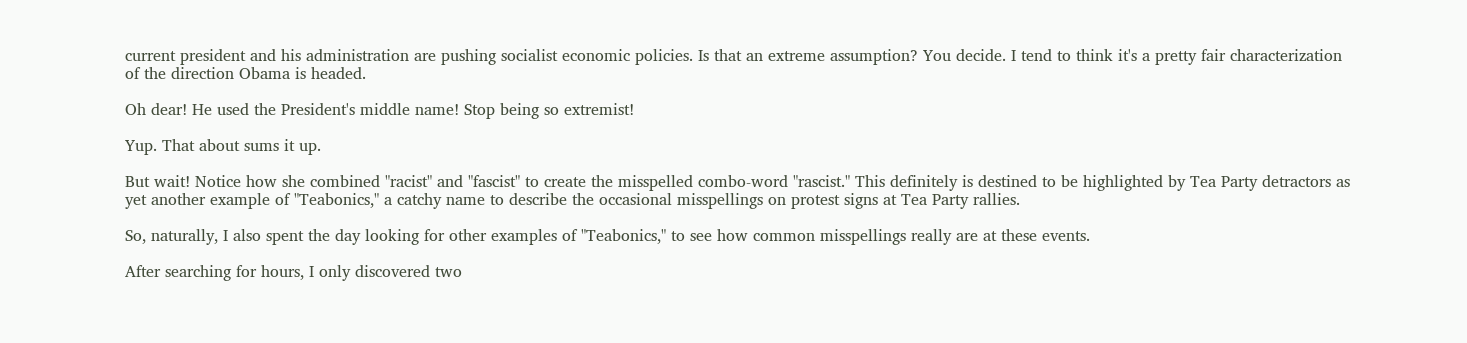current president and his administration are pushing socialist economic policies. Is that an extreme assumption? You decide. I tend to think it's a pretty fair characterization of the direction Obama is headed.

Oh dear! He used the President's middle name! Stop being so extremist!

Yup. That about sums it up.

But wait! Notice how she combined "racist" and "fascist" to create the misspelled combo-word "rascist." This definitely is destined to be highlighted by Tea Party detractors as yet another example of "Teabonics," a catchy name to describe the occasional misspellings on protest signs at Tea Party rallies.

So, naturally, I also spent the day looking for other examples of "Teabonics," to see how common misspellings really are at these events.

After searching for hours, I only discovered two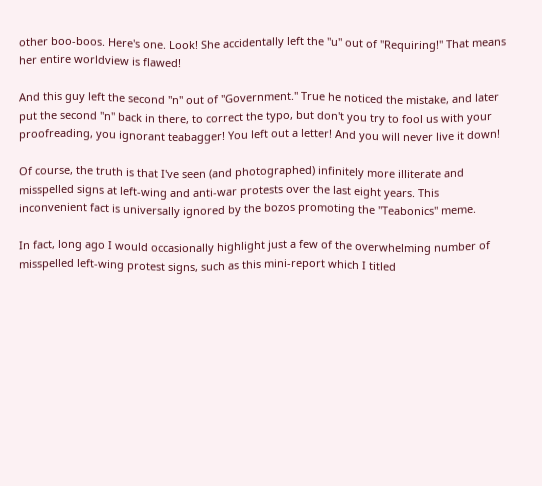other boo-boos. Here's one. Look! She accidentally left the "u" out of "Requiring!" That means her entire worldview is flawed!

And this guy left the second "n" out of "Government." True he noticed the mistake, and later put the second "n" back in there, to correct the typo, but don't you try to fool us with your proofreading, you ignorant teabagger! You left out a letter! And you will never live it down!

Of course, the truth is that I've seen (and photographed) infinitely more illiterate and misspelled signs at left-wing and anti-war protests over the last eight years. This inconvenient fact is universally ignored by the bozos promoting the "Teabonics" meme.

In fact, long ago I would occasionally highlight just a few of the overwhelming number of misspelled left-wing protest signs, such as this mini-report which I titled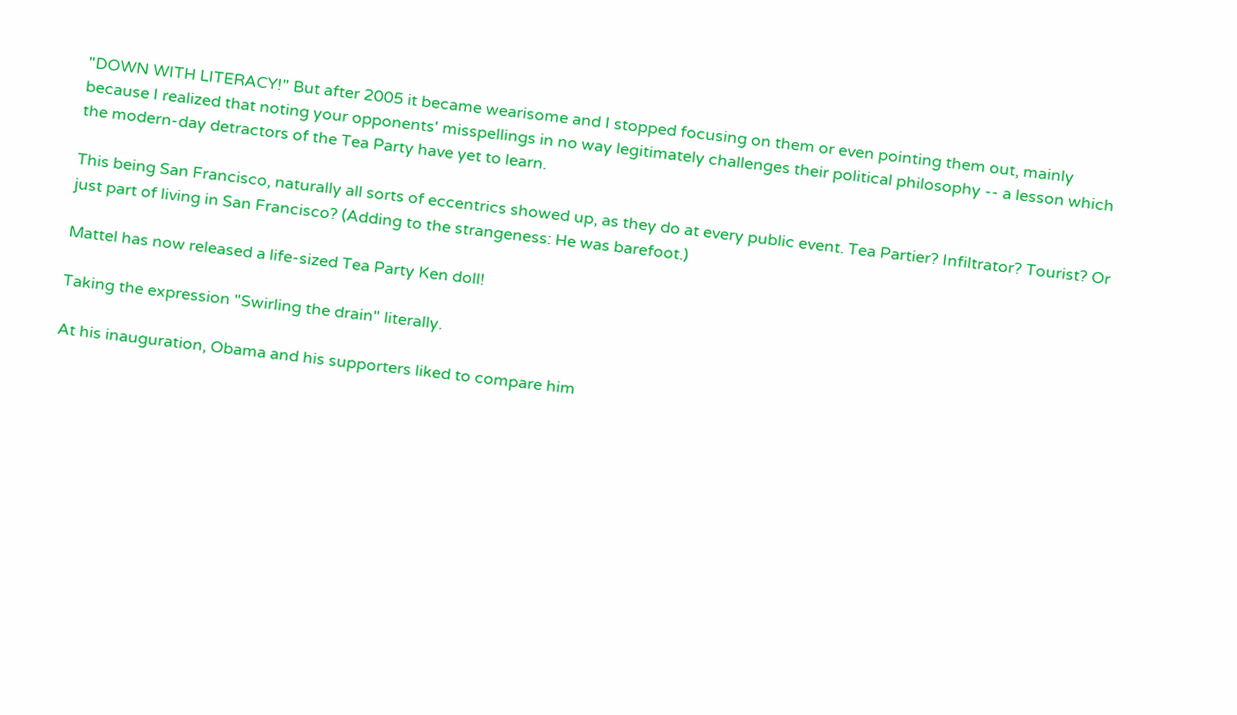"DOWN WITH LITERACY!" But after 2005 it became wearisome and I stopped focusing on them or even pointing them out, mainly because I realized that noting your opponents' misspellings in no way legitimately challenges their political philosophy -- a lesson which the modern-day detractors of the Tea Party have yet to learn.

This being San Francisco, naturally all sorts of eccentrics showed up, as they do at every public event. Tea Partier? Infiltrator? Tourist? Or just part of living in San Francisco? (Adding to the strangeness: He was barefoot.)

Mattel has now released a life-sized Tea Party Ken doll!

Taking the expression "Swirling the drain" literally.

At his inauguration, Obama and his supporters liked to compare him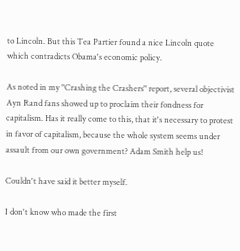to Lincoln. But this Tea Partier found a nice Lincoln quote which contradicts Obama's economic policy.

As noted in my "Crashing the Crashers" report, several objectivist Ayn Rand fans showed up to proclaim their fondness for capitalism. Has it really come to this, that it's necessary to protest in favor of capitalism, because the whole system seems under assault from our own government? Adam Smith help us!

Couldn't have said it better myself.

I don't know who made the first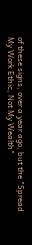of these signs, over a year ago, but the "Spread My Work Ethic, Not My Wealth"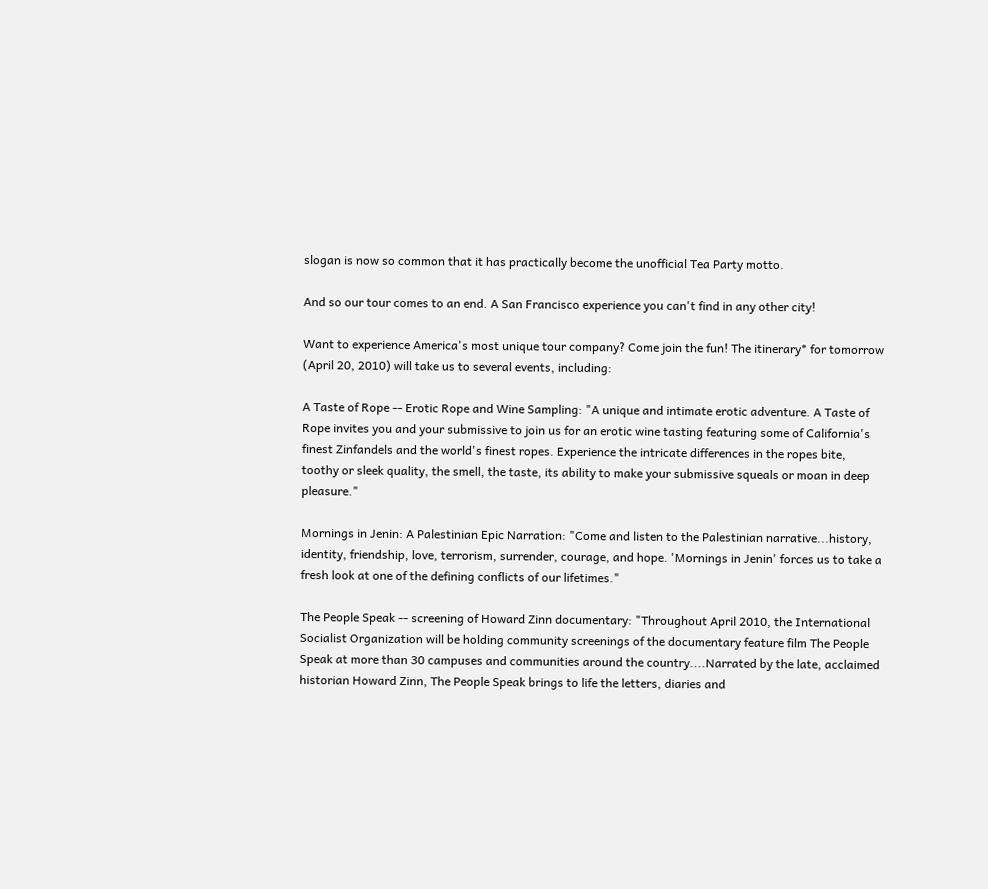slogan is now so common that it has practically become the unofficial Tea Party motto.

And so our tour comes to an end. A San Francisco experience you can't find in any other city!

Want to experience America's most unique tour company? Come join the fun! The itinerary* for tomorrow (April 20, 2010) will take us to several events, including:

A Taste of Rope -- Erotic Rope and Wine Sampling: "A unique and intimate erotic adventure. A Taste of Rope invites you and your submissive to join us for an erotic wine tasting featuring some of California's finest Zinfandels and the world's finest ropes. Experience the intricate differences in the ropes bite, toothy or sleek quality, the smell, the taste, its ability to make your submissive squeals or moan in deep pleasure."

Mornings in Jenin: A Palestinian Epic Narration: "Come and listen to the Palestinian narrative...history, identity, friendship, love, terrorism, surrender, courage, and hope. 'Mornings in Jenin' forces us to take a fresh look at one of the defining conflicts of our lifetimes."

The People Speak -- screening of Howard Zinn documentary: "Throughout April 2010, the International Socialist Organization will be holding community screenings of the documentary feature film The People Speak at more than 30 campuses and communities around the country....Narrated by the late, acclaimed historian Howard Zinn, The People Speak brings to life the letters, diaries and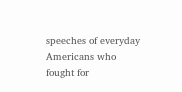speeches of everyday Americans who fought for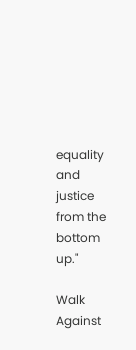equality and justice from the bottom up."

Walk Against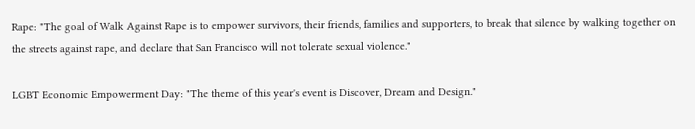Rape: "The goal of Walk Against Rape is to empower survivors, their friends, families and supporters, to break that silence by walking together on the streets against rape, and declare that San Francisco will not tolerate sexual violence."

LGBT Economic Empowerment Day: "The theme of this year's event is Discover, Dream and Design."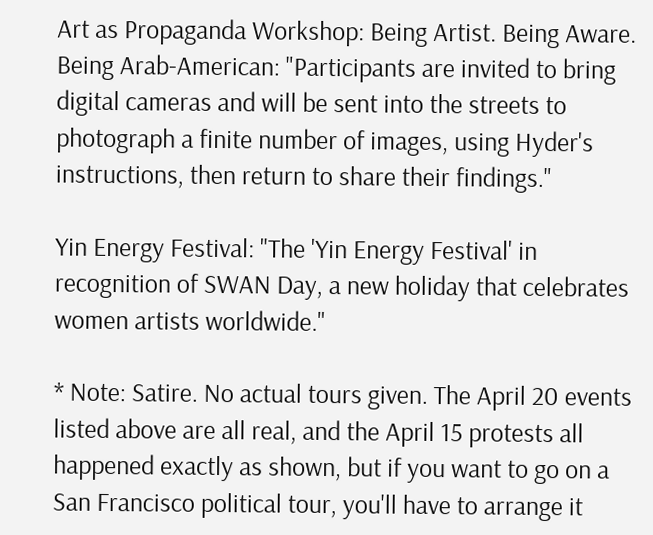Art as Propaganda Workshop: Being Artist. Being Aware. Being Arab-American: "Participants are invited to bring digital cameras and will be sent into the streets to photograph a finite number of images, using Hyder's instructions, then return to share their findings."

Yin Energy Festival: "The 'Yin Energy Festival' in recognition of SWAN Day, a new holiday that celebrates women artists worldwide."

* Note: Satire. No actual tours given. The April 20 events listed above are all real, and the April 15 protests all happened exactly as shown, but if you want to go on a San Francisco political tour, you'll have to arrange it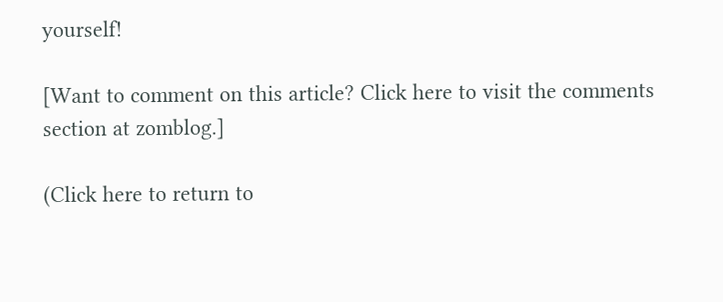yourself!

[Want to comment on this article? Click here to visit the comments section at zomblog.]

(Click here to return to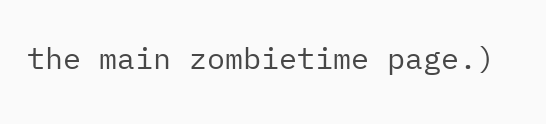the main zombietime page.)